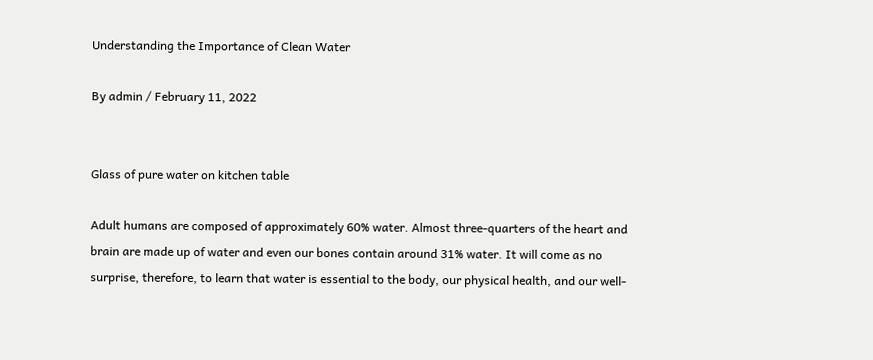Understanding the Importance of Clean Water

By admin / February 11, 2022


Glass of pure water on kitchen table

Adult humans are composed of approximately 60% water. Almost three-quarters of the heart and brain are made up of water and even our bones contain around 31% water. It will come as no surprise, therefore, to learn that water is essential to the body, our physical health, and our well-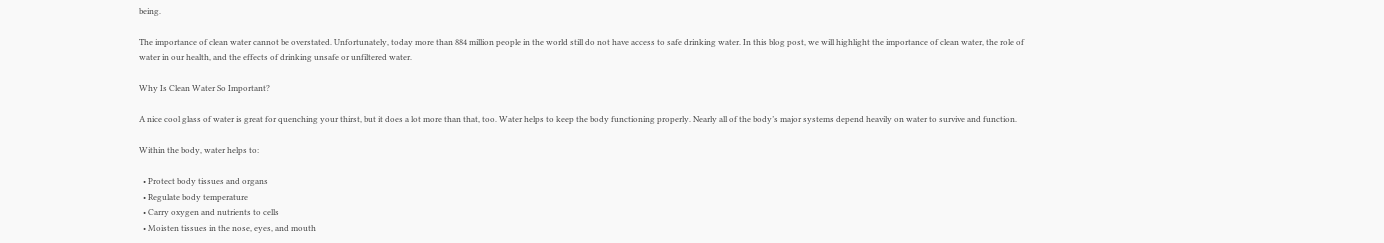being.

The importance of clean water cannot be overstated. Unfortunately, today more than 884 million people in the world still do not have access to safe drinking water. In this blog post, we will highlight the importance of clean water, the role of water in our health, and the effects of drinking unsafe or unfiltered water.

Why Is Clean Water So Important?

A nice cool glass of water is great for quenching your thirst, but it does a lot more than that, too. Water helps to keep the body functioning properly. Nearly all of the body’s major systems depend heavily on water to survive and function.

Within the body, water helps to:

  • Protect body tissues and organs
  • Regulate body temperature
  • Carry oxygen and nutrients to cells
  • Moisten tissues in the nose, eyes, and mouth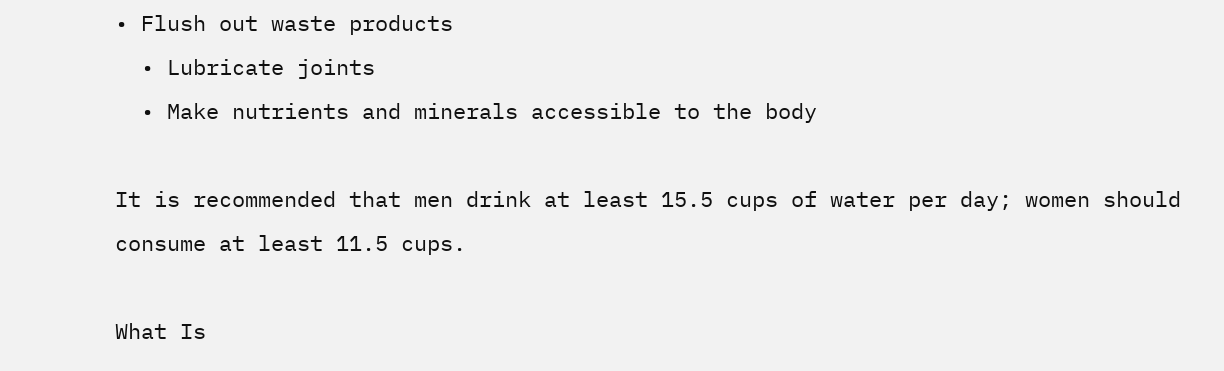• Flush out waste products
  • Lubricate joints
  • Make nutrients and minerals accessible to the body

It is recommended that men drink at least 15.5 cups of water per day; women should consume at least 11.5 cups.

What Is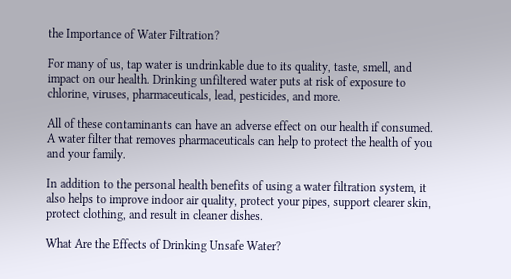the Importance of Water Filtration?

For many of us, tap water is undrinkable due to its quality, taste, smell, and impact on our health. Drinking unfiltered water puts at risk of exposure to chlorine, viruses, pharmaceuticals, lead, pesticides, and more.

All of these contaminants can have an adverse effect on our health if consumed. A water filter that removes pharmaceuticals can help to protect the health of you and your family.

In addition to the personal health benefits of using a water filtration system, it also helps to improve indoor air quality, protect your pipes, support clearer skin, protect clothing, and result in cleaner dishes.

What Are the Effects of Drinking Unsafe Water?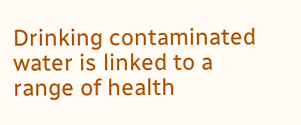Drinking contaminated water is linked to a range of health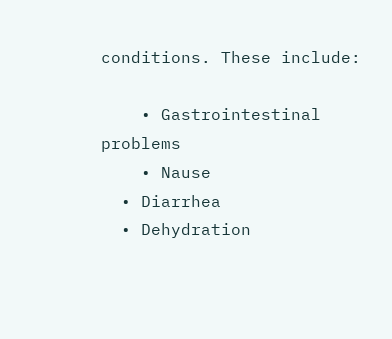conditions. These include:

    • Gastrointestinal problems
    • Nause
  • Diarrhea
  • Dehydration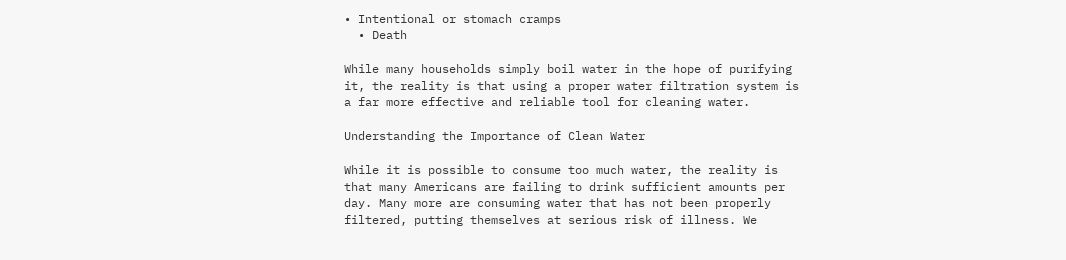• Intentional or stomach cramps
  • Death

While many households simply boil water in the hope of purifying it, the reality is that using a proper water filtration system is a far more effective and reliable tool for cleaning water.

Understanding the Importance of Clean Water

While it is possible to consume too much water, the reality is that many Americans are failing to drink sufficient amounts per day. Many more are consuming water that has not been properly filtered, putting themselves at serious risk of illness. We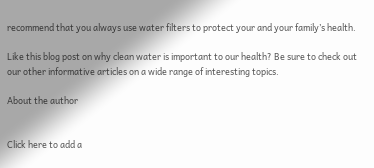recommend that you always use water filters to protect your and your family’s health.

Like this blog post on why clean water is important to our health? Be sure to check out our other informative articles on a wide range of interesting topics.

About the author


Click here to add a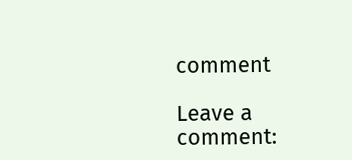comment

Leave a comment: